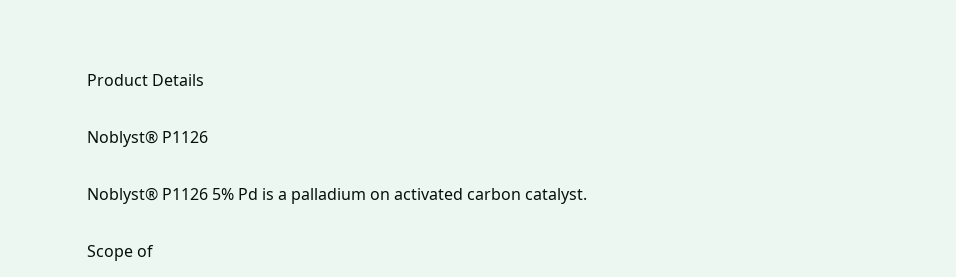Product Details

Noblyst® P1126

Noblyst® P1126 5% Pd is a palladium on activated carbon catalyst.

Scope of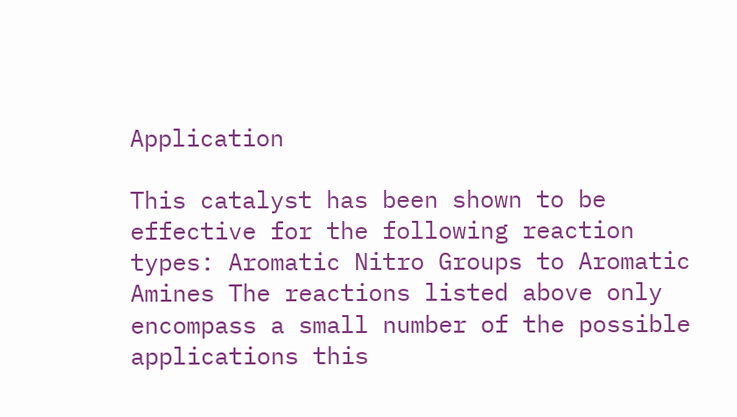Application

This catalyst has been shown to be effective for the following reaction types: Aromatic Nitro Groups to Aromatic Amines The reactions listed above only encompass a small number of the possible applications this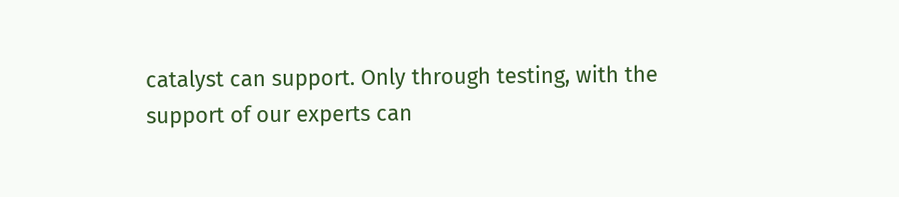catalyst can support. Only through testing, with the support of our experts can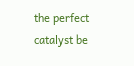the perfect catalyst be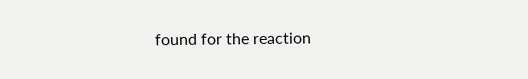found for the reaction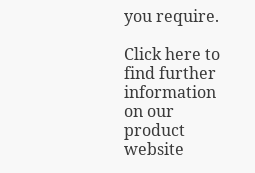you require.

Click here to find further information on our product website